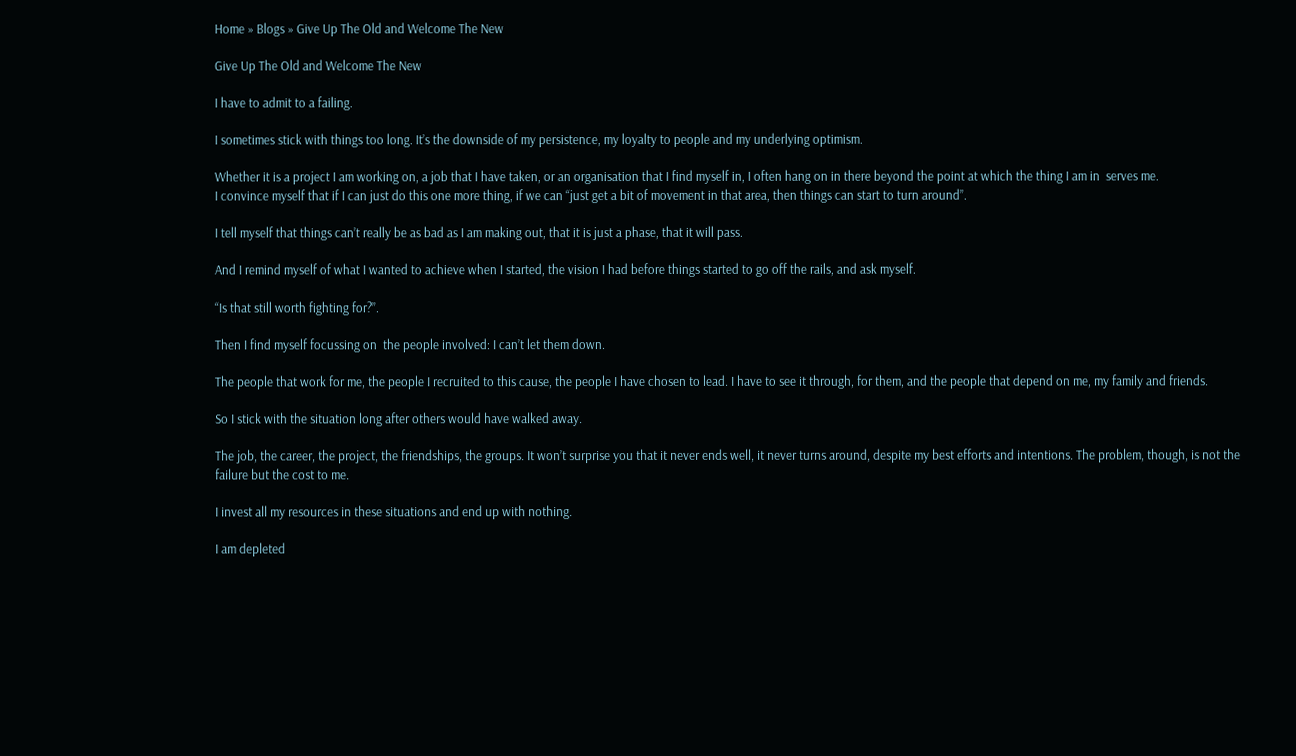Home » Blogs » Give Up The Old and Welcome The New

Give Up The Old and Welcome The New

I have to admit to a failing.

I sometimes stick with things too long. It’s the downside of my persistence, my loyalty to people and my underlying optimism.

Whether it is a project I am working on, a job that I have taken, or an organisation that I find myself in, I often hang on in there beyond the point at which the thing I am in  serves me.
I convince myself that if I can just do this one more thing, if we can “just get a bit of movement in that area, then things can start to turn around”.

I tell myself that things can’t really be as bad as I am making out, that it is just a phase, that it will pass.

And I remind myself of what I wanted to achieve when I started, the vision I had before things started to go off the rails, and ask myself.

“Is that still worth fighting for?”.

Then I find myself focussing on  the people involved: I can’t let them down.

The people that work for me, the people I recruited to this cause, the people I have chosen to lead. I have to see it through, for them, and the people that depend on me, my family and friends.

So I stick with the situation long after others would have walked away.

The job, the career, the project, the friendships, the groups. It won’t surprise you that it never ends well, it never turns around, despite my best efforts and intentions. The problem, though, is not the failure but the cost to me.

I invest all my resources in these situations and end up with nothing.

I am depleted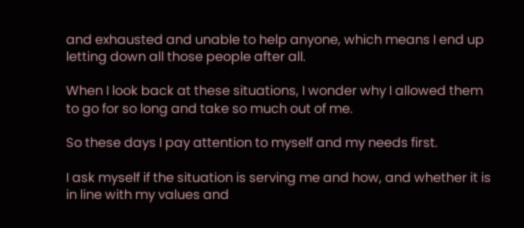and exhausted and unable to help anyone, which means I end up letting down all those people after all.

When I look back at these situations, I wonder why I allowed them to go for so long and take so much out of me.

So these days I pay attention to myself and my needs first.

I ask myself if the situation is serving me and how, and whether it is in line with my values and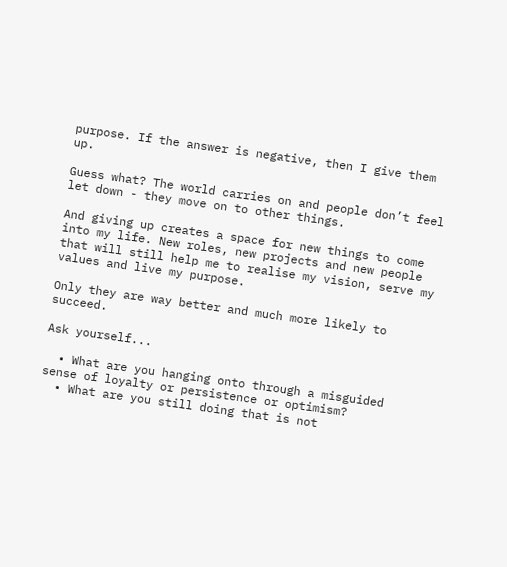purpose. If the answer is negative, then I give them up.

Guess what? The world carries on and people don’t feel let down - they move on to other things.

And giving up creates a space for new things to come into my life. New roles, new projects and new people that will still help me to realise my vision, serve my values and live my purpose.

Only they are way better and much more likely to succeed.

Ask yourself...

  • What are you hanging onto through a misguided sense of loyalty or persistence or optimism?
  • What are you still doing that is not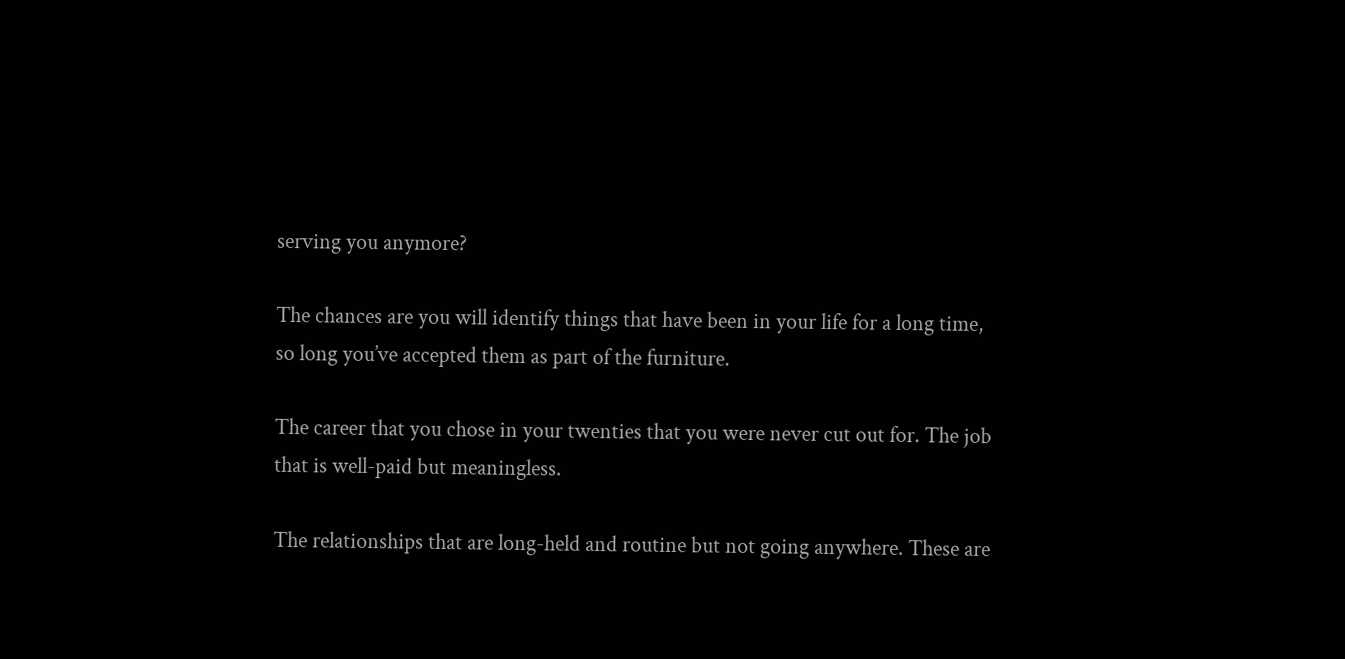serving you anymore?

The chances are you will identify things that have been in your life for a long time, so long you’ve accepted them as part of the furniture.

The career that you chose in your twenties that you were never cut out for. The job that is well-paid but meaningless.

The relationships that are long-held and routine but not going anywhere. These are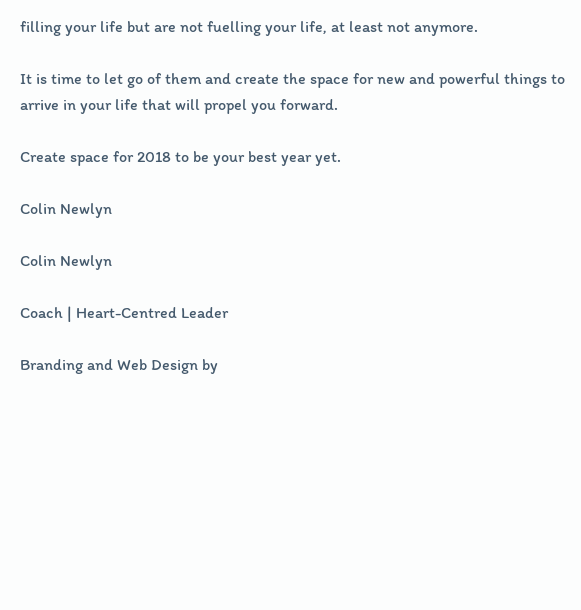filling your life but are not fuelling your life, at least not anymore.

It is time to let go of them and create the space for new and powerful things to arrive in your life that will propel you forward.

Create space for 2018 to be your best year yet.

Colin Newlyn

Colin Newlyn

Coach | Heart-Centred Leader

Branding and Web Design by